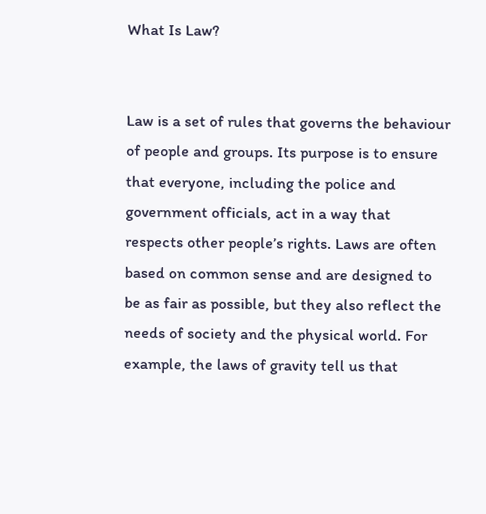What Is Law?


Law is a set of rules that governs the behaviour of people and groups. Its purpose is to ensure that everyone, including the police and government officials, act in a way that respects other people’s rights. Laws are often based on common sense and are designed to be as fair as possible, but they also reflect the needs of society and the physical world. For example, the laws of gravity tell us that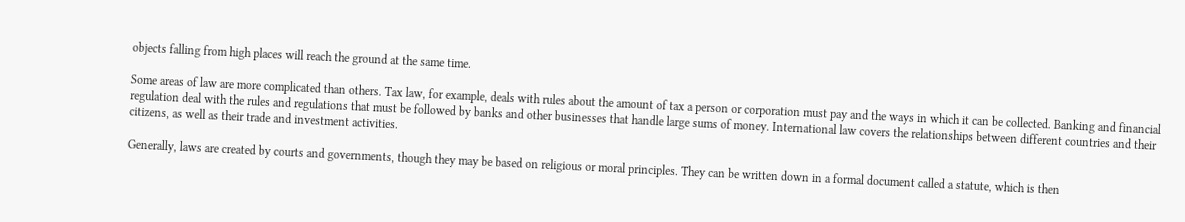objects falling from high places will reach the ground at the same time.

Some areas of law are more complicated than others. Tax law, for example, deals with rules about the amount of tax a person or corporation must pay and the ways in which it can be collected. Banking and financial regulation deal with the rules and regulations that must be followed by banks and other businesses that handle large sums of money. International law covers the relationships between different countries and their citizens, as well as their trade and investment activities.

Generally, laws are created by courts and governments, though they may be based on religious or moral principles. They can be written down in a formal document called a statute, which is then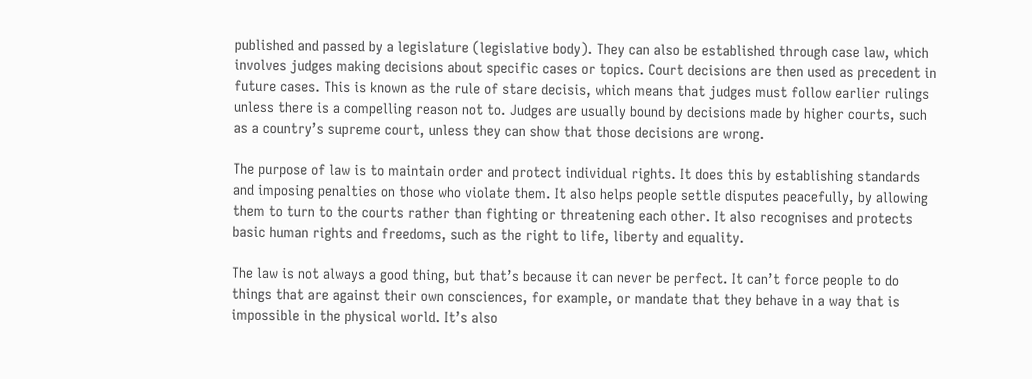published and passed by a legislature (legislative body). They can also be established through case law, which involves judges making decisions about specific cases or topics. Court decisions are then used as precedent in future cases. This is known as the rule of stare decisis, which means that judges must follow earlier rulings unless there is a compelling reason not to. Judges are usually bound by decisions made by higher courts, such as a country’s supreme court, unless they can show that those decisions are wrong.

The purpose of law is to maintain order and protect individual rights. It does this by establishing standards and imposing penalties on those who violate them. It also helps people settle disputes peacefully, by allowing them to turn to the courts rather than fighting or threatening each other. It also recognises and protects basic human rights and freedoms, such as the right to life, liberty and equality.

The law is not always a good thing, but that’s because it can never be perfect. It can’t force people to do things that are against their own consciences, for example, or mandate that they behave in a way that is impossible in the physical world. It’s also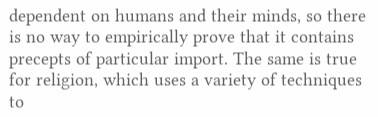dependent on humans and their minds, so there is no way to empirically prove that it contains precepts of particular import. The same is true for religion, which uses a variety of techniques to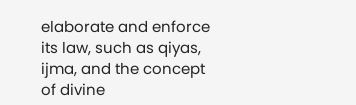elaborate and enforce its law, such as qiyas, ijma, and the concept of divine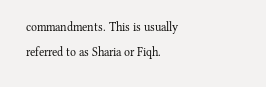commandments. This is usually referred to as Sharia or Fiqh.